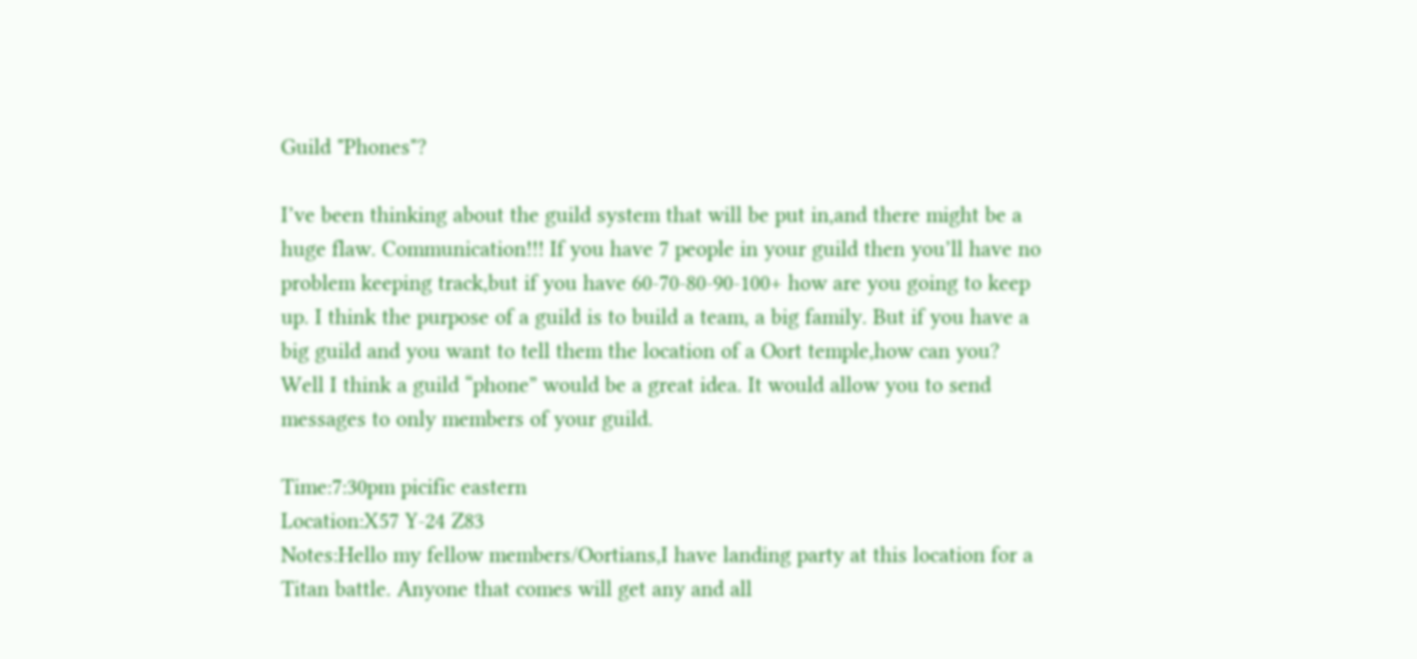Guild "Phones"?

I’ve been thinking about the guild system that will be put in,and there might be a huge flaw. Communication!!! If you have 7 people in your guild then you’ll have no problem keeping track,but if you have 60-70-80-90-100+ how are you going to keep up. I think the purpose of a guild is to build a team, a big family. But if you have a big guild and you want to tell them the location of a Oort temple,how can you?
Well I think a guild “phone” would be a great idea. It would allow you to send messages to only members of your guild.

Time:7:30pm picific eastern
Location:X57 Y-24 Z83
Notes:Hello my fellow members/Oortians,I have landing party at this location for a Titan battle. Anyone that comes will get any and all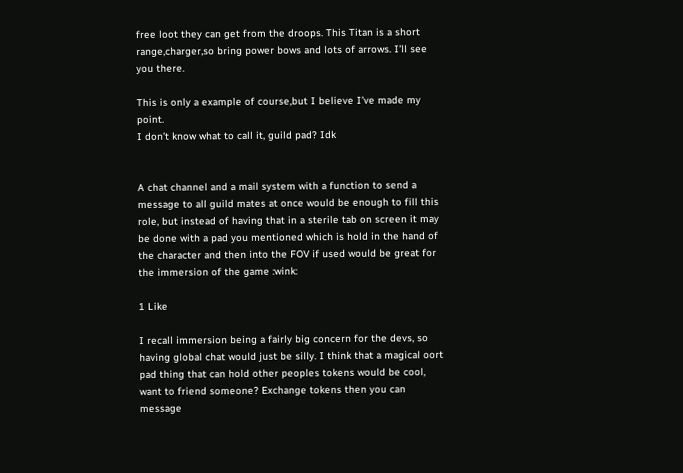free loot they can get from the droops. This Titan is a short range,charger,so bring power bows and lots of arrows. I’ll see you there.

This is only a example of course,but I believe I’ve made my point.
I don’t know what to call it, guild pad? Idk


A chat channel and a mail system with a function to send a message to all guild mates at once would be enough to fill this role, but instead of having that in a sterile tab on screen it may be done with a pad you mentioned which is hold in the hand of the character and then into the FOV if used would be great for the immersion of the game :wink:

1 Like

I recall immersion being a fairly big concern for the devs, so having global chat would just be silly. I think that a magical oort pad thing that can hold other peoples tokens would be cool, want to friend someone? Exchange tokens then you can message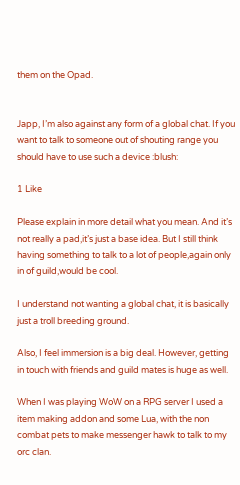them on the Opad.


Japp, I’m also against any form of a global chat. If you want to talk to someone out of shouting range you should have to use such a device :blush:

1 Like

Please explain in more detail what you mean. And it’s not really a pad,it’s just a base idea. But I still think having something to talk to a lot of people,again only in of guild,would be cool.

I understand not wanting a global chat, it is basically just a troll breeding ground.

Also, I feel immersion is a big deal. However, getting in touch with friends and guild mates is huge as well.

When I was playing WoW on a RPG server I used a item making addon and some Lua, with the non combat pets to make messenger hawk to talk to my orc clan.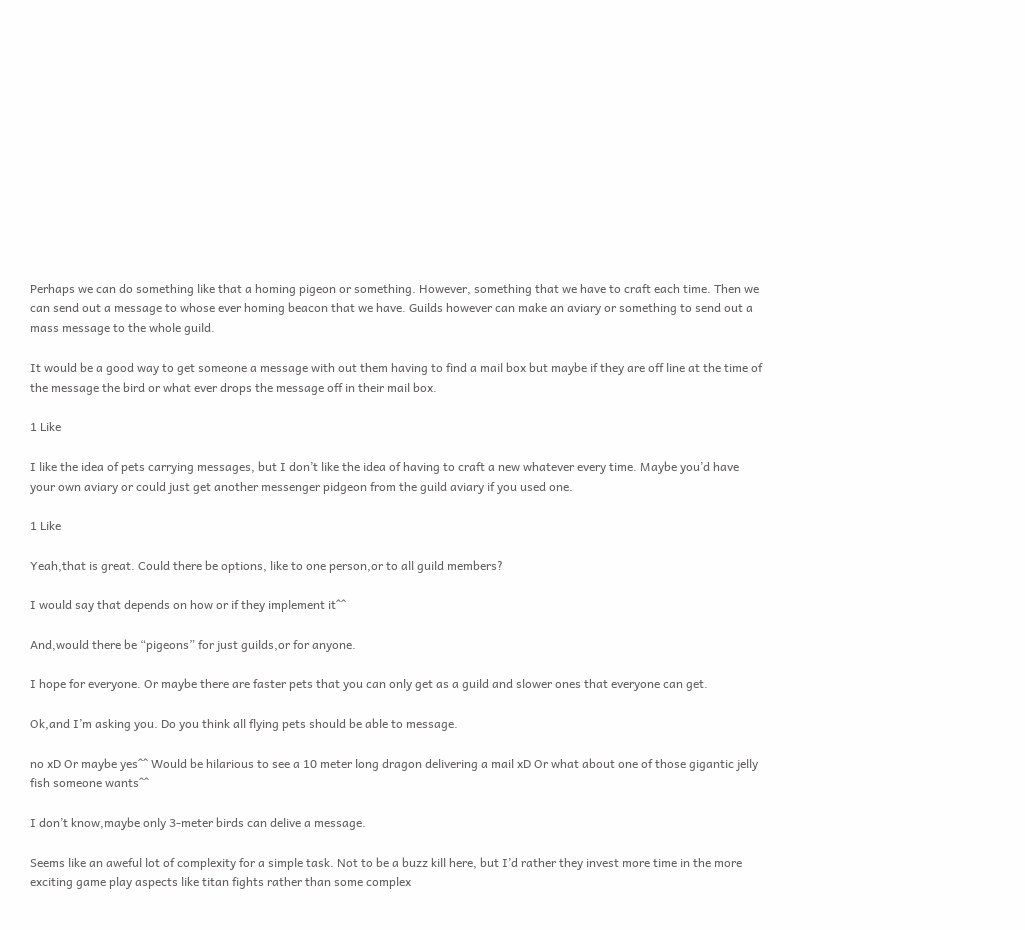Perhaps we can do something like that a homing pigeon or something. However, something that we have to craft each time. Then we can send out a message to whose ever homing beacon that we have. Guilds however can make an aviary or something to send out a mass message to the whole guild.

It would be a good way to get someone a message with out them having to find a mail box but maybe if they are off line at the time of the message the bird or what ever drops the message off in their mail box.

1 Like

I like the idea of pets carrying messages, but I don’t like the idea of having to craft a new whatever every time. Maybe you’d have your own aviary or could just get another messenger pidgeon from the guild aviary if you used one.

1 Like

Yeah,that is great. Could there be options, like to one person,or to all guild members?

I would say that depends on how or if they implement it^^

And,would there be “pigeons” for just guilds,or for anyone.

I hope for everyone. Or maybe there are faster pets that you can only get as a guild and slower ones that everyone can get.

Ok,and I’m asking you. Do you think all flying pets should be able to message.

no xD Or maybe yes^^ Would be hilarious to see a 10 meter long dragon delivering a mail xD Or what about one of those gigantic jelly fish someone wants^^

I don’t know,maybe only 3-meter birds can delive a message.

Seems like an aweful lot of complexity for a simple task. Not to be a buzz kill here, but I’d rather they invest more time in the more exciting game play aspects like titan fights rather than some complex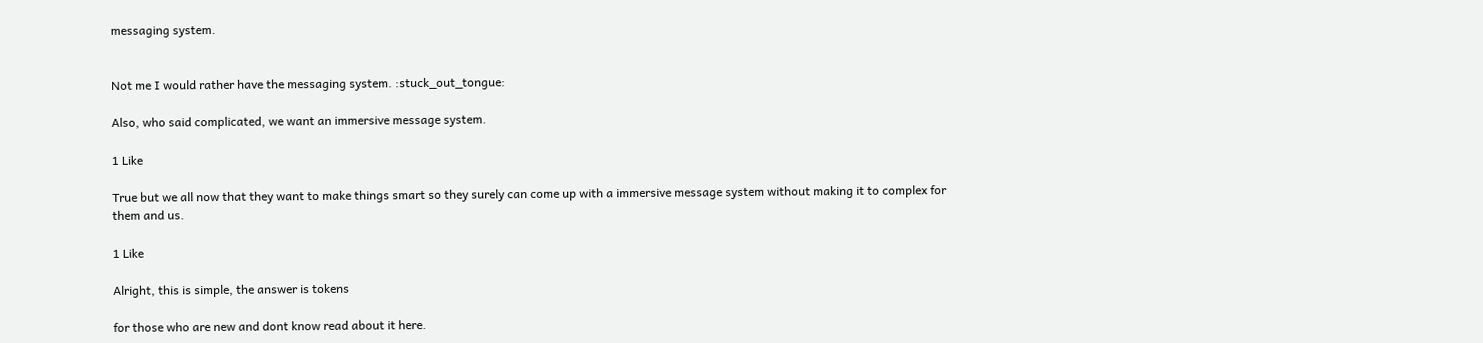messaging system.


Not me I would rather have the messaging system. :stuck_out_tongue:

Also, who said complicated, we want an immersive message system.

1 Like

True but we all now that they want to make things smart so they surely can come up with a immersive message system without making it to complex for them and us.

1 Like

Alright, this is simple, the answer is tokens

for those who are new and dont know read about it here.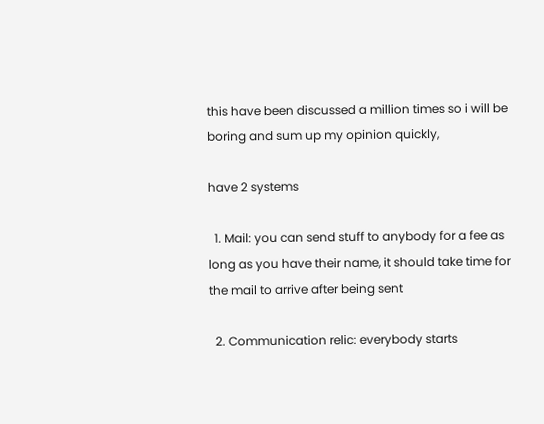this have been discussed a million times so i will be boring and sum up my opinion quickly,

have 2 systems

  1. Mail: you can send stuff to anybody for a fee as long as you have their name, it should take time for the mail to arrive after being sent

  2. Communication relic: everybody starts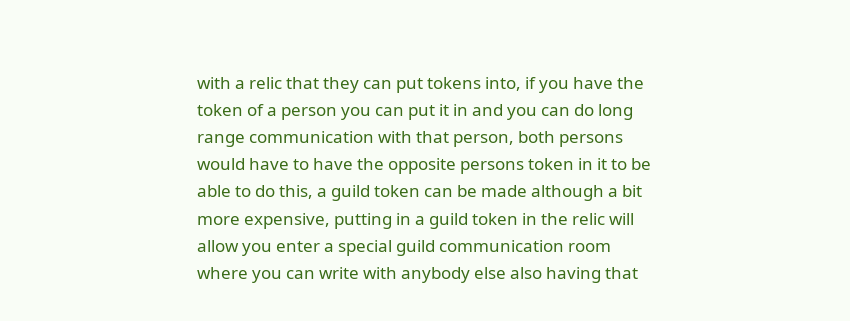with a relic that they can put tokens into, if you have the token of a person you can put it in and you can do long range communication with that person, both persons would have to have the opposite persons token in it to be able to do this, a guild token can be made although a bit more expensive, putting in a guild token in the relic will allow you enter a special guild communication room where you can write with anybody else also having that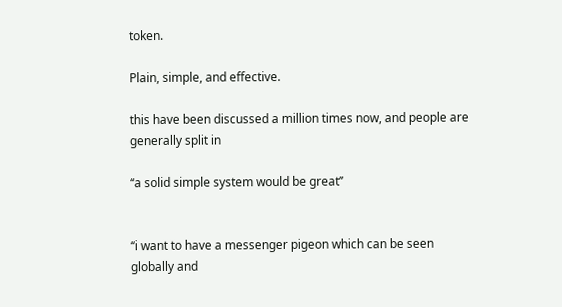token.

Plain, simple, and effective.

this have been discussed a million times now, and people are generally split in

‘‘a solid simple system would be great’’


‘‘i want to have a messenger pigeon which can be seen globally and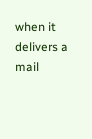when it delivers a mail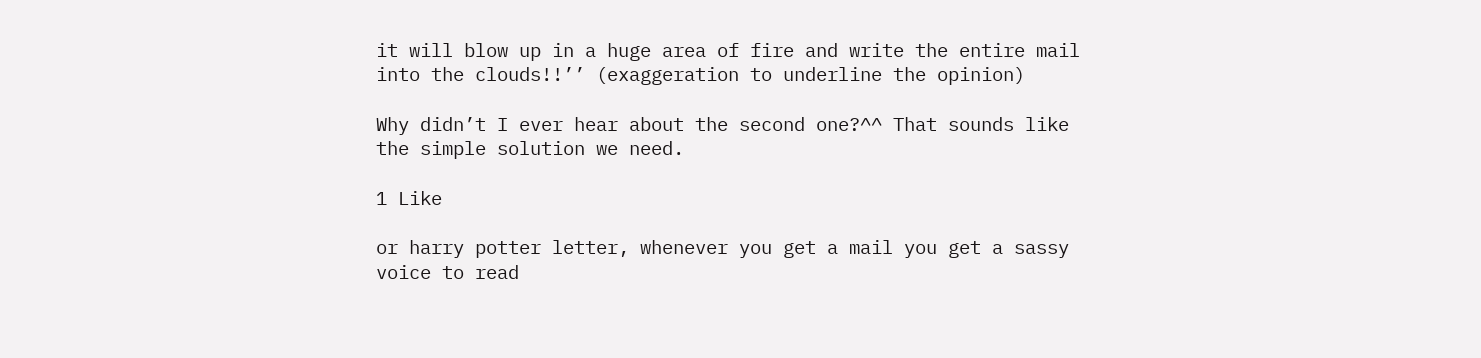it will blow up in a huge area of fire and write the entire mail into the clouds!!’’ (exaggeration to underline the opinion)

Why didn’t I ever hear about the second one?^^ That sounds like the simple solution we need.

1 Like

or harry potter letter, whenever you get a mail you get a sassy voice to read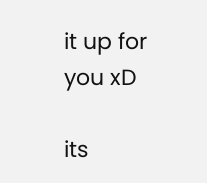it up for you xD

its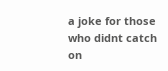a joke for those who didnt catch on